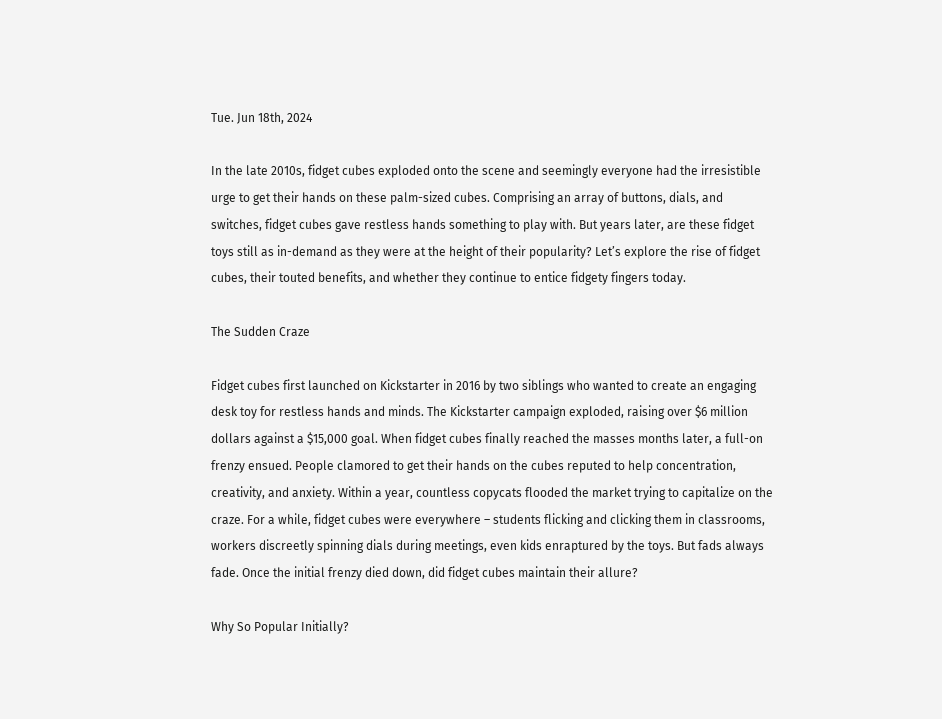Tue. Jun 18th, 2024

In the late 2010s, fidget cubes exploded onto the scene and seemingly everyone had the irresistible urge to get their hands on these palm-sized cubes. Comprising an array of buttons, dials, and switches, fidget cubes gave restless hands something to play with. But years later, are these fidget toys still as in-demand as they were at the height of their popularity? Let’s explore the rise of fidget cubes, their touted benefits, and whether they continue to entice fidgety fingers today.

The Sudden Craze

Fidget cubes first launched on Kickstarter in 2016 by two siblings who wanted to create an engaging desk toy for restless hands and minds. The Kickstarter campaign exploded, raising over $6 million dollars against a $15,000 goal. When fidget cubes finally reached the masses months later, a full-on frenzy ensued. People clamored to get their hands on the cubes reputed to help concentration, creativity, and anxiety. Within a year, countless copycats flooded the market trying to capitalize on the craze. For a while, fidget cubes were everywhere – students flicking and clicking them in classrooms, workers discreetly spinning dials during meetings, even kids enraptured by the toys. But fads always fade. Once the initial frenzy died down, did fidget cubes maintain their allure?

Why So Popular Initially?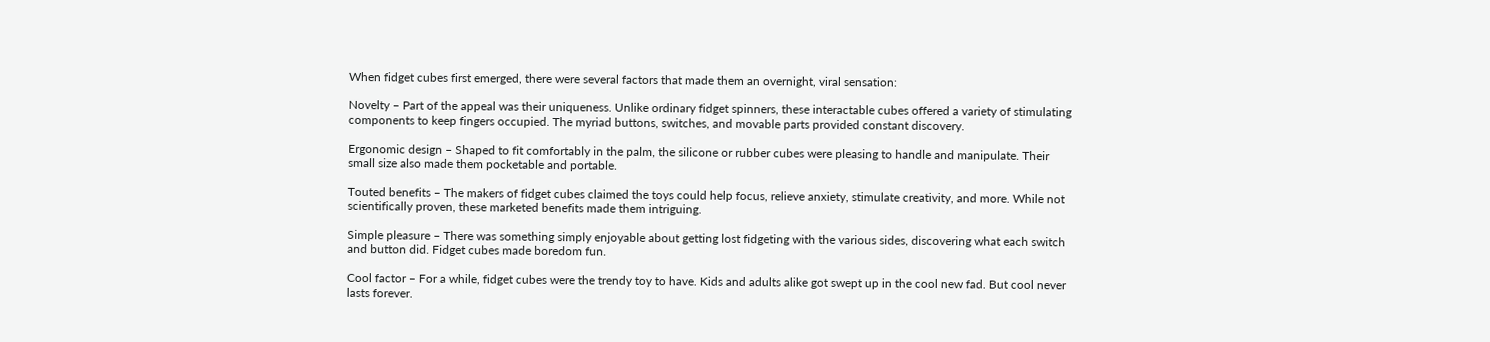When fidget cubes first emerged, there were several factors that made them an overnight, viral sensation:

Novelty – Part of the appeal was their uniqueness. Unlike ordinary fidget spinners, these interactable cubes offered a variety of stimulating components to keep fingers occupied. The myriad buttons, switches, and movable parts provided constant discovery.

Ergonomic design – Shaped to fit comfortably in the palm, the silicone or rubber cubes were pleasing to handle and manipulate. Their small size also made them pocketable and portable.

Touted benefits – The makers of fidget cubes claimed the toys could help focus, relieve anxiety, stimulate creativity, and more. While not scientifically proven, these marketed benefits made them intriguing.

Simple pleasure – There was something simply enjoyable about getting lost fidgeting with the various sides, discovering what each switch and button did. Fidget cubes made boredom fun.

Cool factor – For a while, fidget cubes were the trendy toy to have. Kids and adults alike got swept up in the cool new fad. But cool never lasts forever.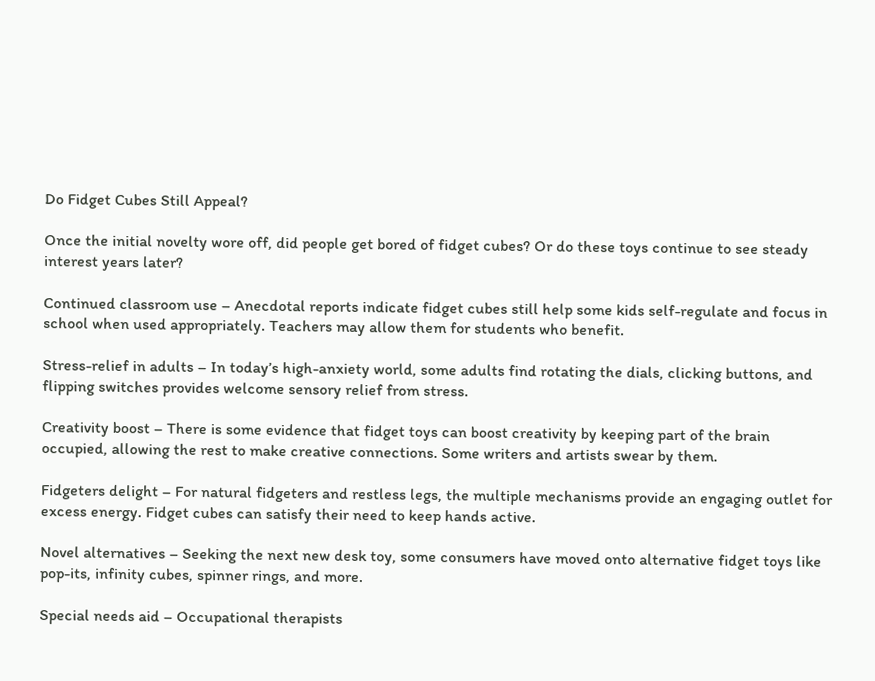Do Fidget Cubes Still Appeal?

Once the initial novelty wore off, did people get bored of fidget cubes? Or do these toys continue to see steady interest years later?

Continued classroom use – Anecdotal reports indicate fidget cubes still help some kids self-regulate and focus in school when used appropriately. Teachers may allow them for students who benefit.

Stress-relief in adults – In today’s high-anxiety world, some adults find rotating the dials, clicking buttons, and flipping switches provides welcome sensory relief from stress.

Creativity boost – There is some evidence that fidget toys can boost creativity by keeping part of the brain occupied, allowing the rest to make creative connections. Some writers and artists swear by them.

Fidgeters delight – For natural fidgeters and restless legs, the multiple mechanisms provide an engaging outlet for excess energy. Fidget cubes can satisfy their need to keep hands active.

Novel alternatives – Seeking the next new desk toy, some consumers have moved onto alternative fidget toys like pop-its, infinity cubes, spinner rings, and more.

Special needs aid – Occupational therapists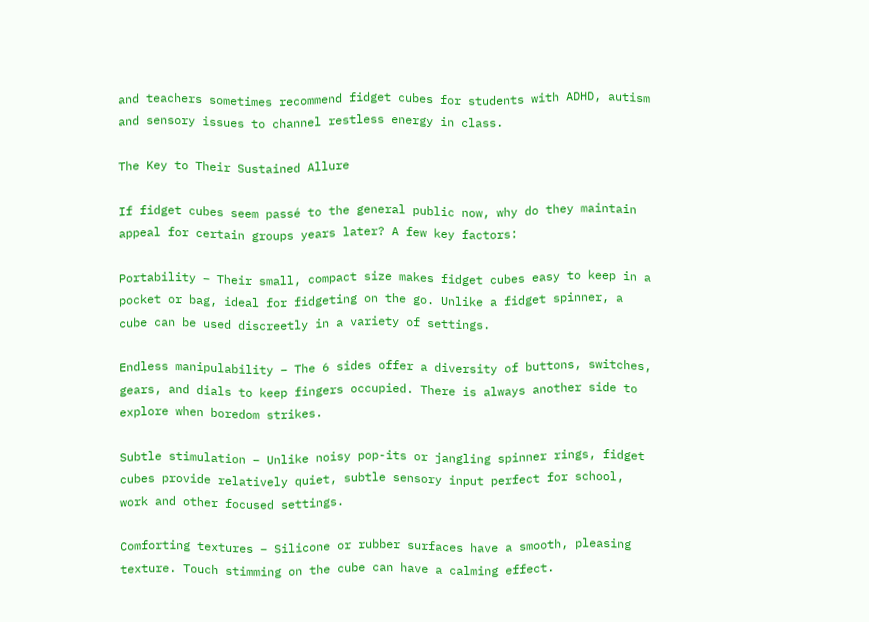and teachers sometimes recommend fidget cubes for students with ADHD, autism and sensory issues to channel restless energy in class.

The Key to Their Sustained Allure

If fidget cubes seem passé to the general public now, why do they maintain appeal for certain groups years later? A few key factors:

Portability – Their small, compact size makes fidget cubes easy to keep in a pocket or bag, ideal for fidgeting on the go. Unlike a fidget spinner, a cube can be used discreetly in a variety of settings.

Endless manipulability – The 6 sides offer a diversity of buttons, switches, gears, and dials to keep fingers occupied. There is always another side to explore when boredom strikes.

Subtle stimulation – Unlike noisy pop-its or jangling spinner rings, fidget cubes provide relatively quiet, subtle sensory input perfect for school, work and other focused settings.

Comforting textures – Silicone or rubber surfaces have a smooth, pleasing texture. Touch stimming on the cube can have a calming effect.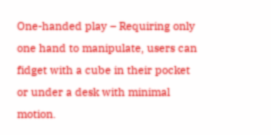One-handed play – Requiring only one hand to manipulate, users can fidget with a cube in their pocket or under a desk with minimal motion.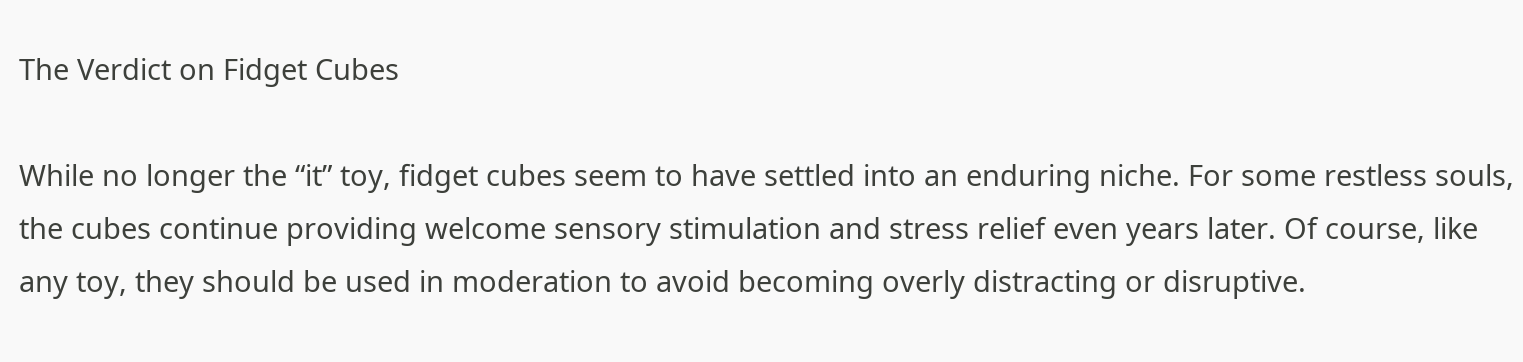The Verdict on Fidget Cubes

While no longer the “it” toy, fidget cubes seem to have settled into an enduring niche. For some restless souls, the cubes continue providing welcome sensory stimulation and stress relief even years later. Of course, like any toy, they should be used in moderation to avoid becoming overly distracting or disruptive.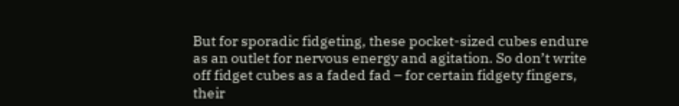But for sporadic fidgeting, these pocket-sized cubes endure as an outlet for nervous energy and agitation. So don’t write off fidget cubes as a faded fad – for certain fidgety fingers, their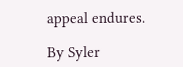appeal endures.

By Syler